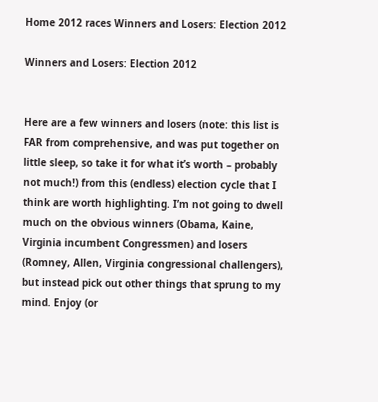Home 2012 races Winners and Losers: Election 2012

Winners and Losers: Election 2012


Here are a few winners and losers (note: this list is FAR from comprehensive, and was put together on little sleep, so take it for what it’s worth – probably not much!) from this (endless) election cycle that I think are worth highlighting. I’m not going to dwell much on the obvious winners (Obama, Kaine, Virginia incumbent Congressmen) and losers (Romney, Allen, Virginia congressional challengers), but instead pick out other things that sprung to my mind. Enjoy (or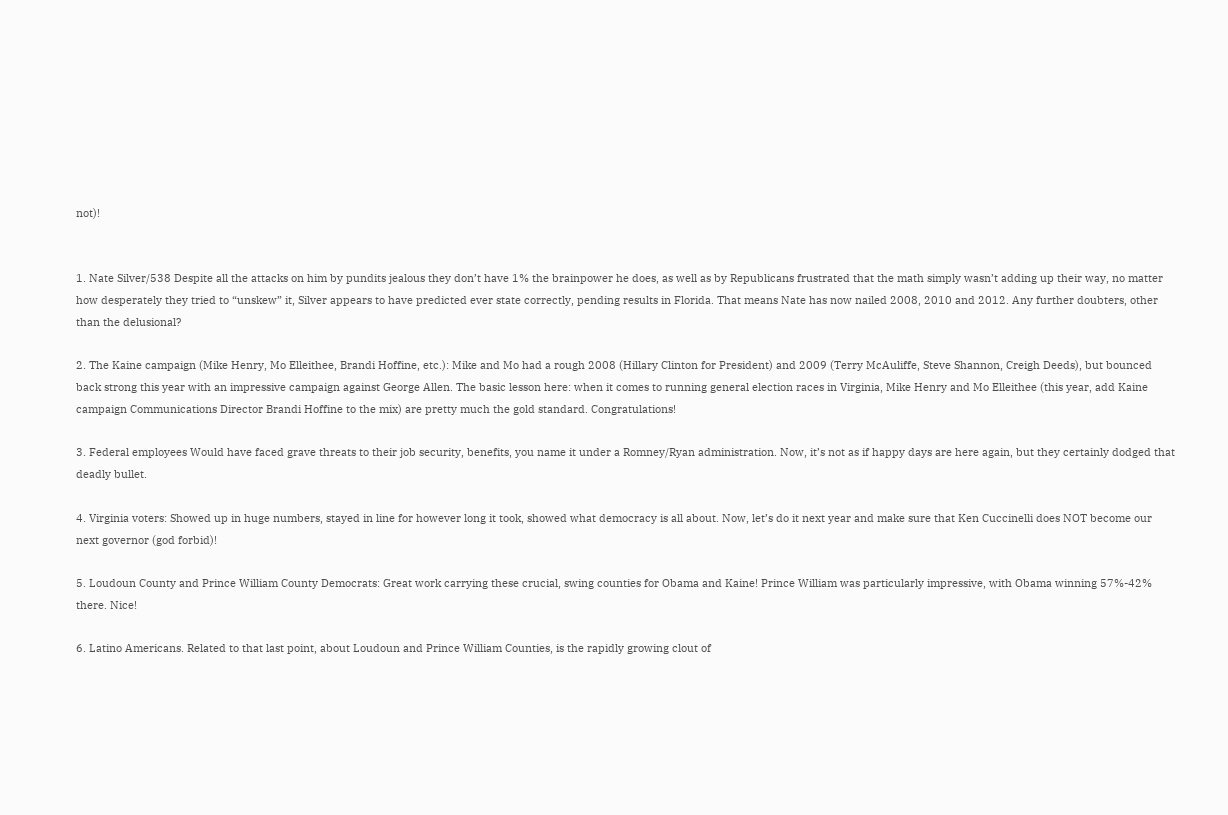not)!


1. Nate Silver/538 Despite all the attacks on him by pundits jealous they don’t have 1% the brainpower he does, as well as by Republicans frustrated that the math simply wasn’t adding up their way, no matter how desperately they tried to “unskew” it, Silver appears to have predicted ever state correctly, pending results in Florida. That means Nate has now nailed 2008, 2010 and 2012. Any further doubters, other than the delusional?

2. The Kaine campaign (Mike Henry, Mo Elleithee, Brandi Hoffine, etc.): Mike and Mo had a rough 2008 (Hillary Clinton for President) and 2009 (Terry McAuliffe, Steve Shannon, Creigh Deeds), but bounced back strong this year with an impressive campaign against George Allen. The basic lesson here: when it comes to running general election races in Virginia, Mike Henry and Mo Elleithee (this year, add Kaine campaign Communications Director Brandi Hoffine to the mix) are pretty much the gold standard. Congratulations!

3. Federal employees Would have faced grave threats to their job security, benefits, you name it under a Romney/Ryan administration. Now, it’s not as if happy days are here again, but they certainly dodged that deadly bullet.

4. Virginia voters: Showed up in huge numbers, stayed in line for however long it took, showed what democracy is all about. Now, let’s do it next year and make sure that Ken Cuccinelli does NOT become our next governor (god forbid)!

5. Loudoun County and Prince William County Democrats: Great work carrying these crucial, swing counties for Obama and Kaine! Prince William was particularly impressive, with Obama winning 57%-42% there. Nice!

6. Latino Americans. Related to that last point, about Loudoun and Prince William Counties, is the rapidly growing clout of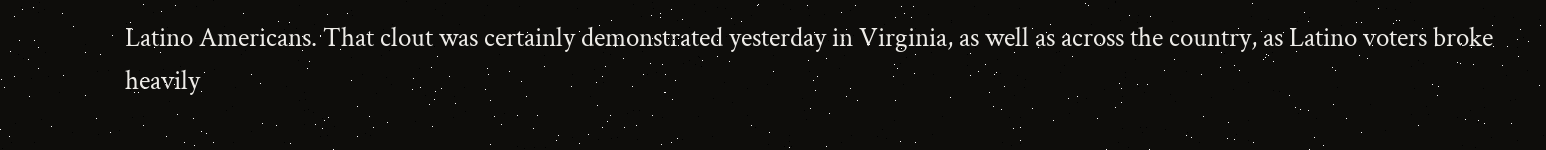Latino Americans. That clout was certainly demonstrated yesterday in Virginia, as well as across the country, as Latino voters broke heavily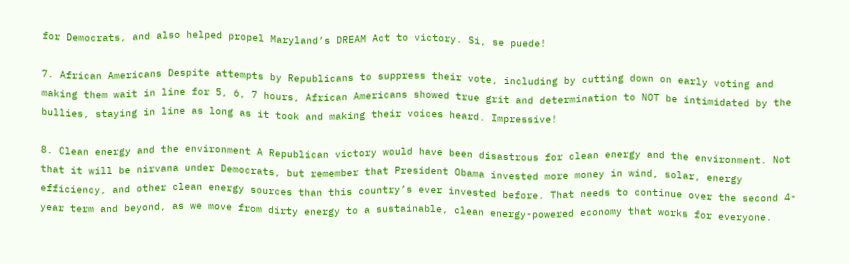for Democrats, and also helped propel Maryland’s DREAM Act to victory. Si, se puede!

7. African Americans Despite attempts by Republicans to suppress their vote, including by cutting down on early voting and making them wait in line for 5, 6, 7 hours, African Americans showed true grit and determination to NOT be intimidated by the bullies, staying in line as long as it took and making their voices heard. Impressive!

8. Clean energy and the environment A Republican victory would have been disastrous for clean energy and the environment. Not that it will be nirvana under Democrats, but remember that President Obama invested more money in wind, solar, energy efficiency, and other clean energy sources than this country’s ever invested before. That needs to continue over the second 4-year term and beyond, as we move from dirty energy to a sustainable, clean energy-powered economy that works for everyone.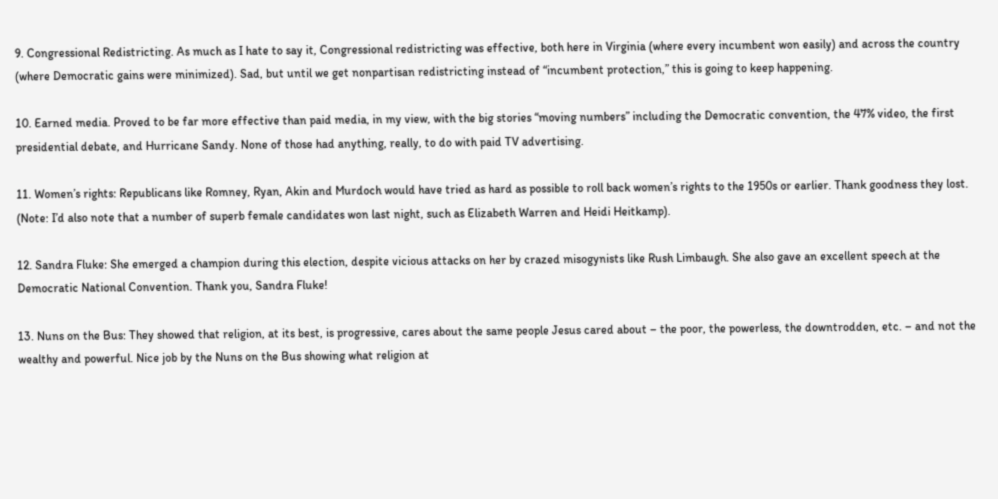9. Congressional Redistricting. As much as I hate to say it, Congressional redistricting was effective, both here in Virginia (where every incumbent won easily) and across the country (where Democratic gains were minimized). Sad, but until we get nonpartisan redistricting instead of “incumbent protection,” this is going to keep happening.

10. Earned media. Proved to be far more effective than paid media, in my view, with the big stories “moving numbers” including the Democratic convention, the 47% video, the first presidential debate, and Hurricane Sandy. None of those had anything, really, to do with paid TV advertising.

11. Women’s rights: Republicans like Romney, Ryan, Akin and Murdoch would have tried as hard as possible to roll back women’s rights to the 1950s or earlier. Thank goodness they lost. (Note: I’d also note that a number of superb female candidates won last night, such as Elizabeth Warren and Heidi Heitkamp).

12. Sandra Fluke: She emerged a champion during this election, despite vicious attacks on her by crazed misogynists like Rush Limbaugh. She also gave an excellent speech at the Democratic National Convention. Thank you, Sandra Fluke!

13. Nuns on the Bus: They showed that religion, at its best, is progressive, cares about the same people Jesus cared about – the poor, the powerless, the downtrodden, etc. – and not the wealthy and powerful. Nice job by the Nuns on the Bus showing what religion at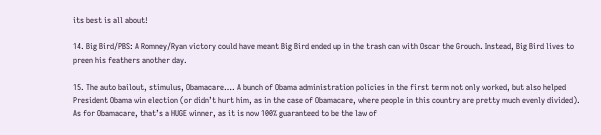its best is all about!

14. Big Bird/PBS: A Romney/Ryan victory could have meant Big Bird ended up in the trash can with Oscar the Grouch. Instead, Big Bird lives to preen his feathers another day.

15. The auto bailout, stimulus, Obamacare…. A bunch of Obama administration policies in the first term not only worked, but also helped President Obama win election (or didn’t hurt him, as in the case of Obamacare, where people in this country are pretty much evenly divided). As for Obamacare, that’s a HUGE winner, as it is now 100% guaranteed to be the law of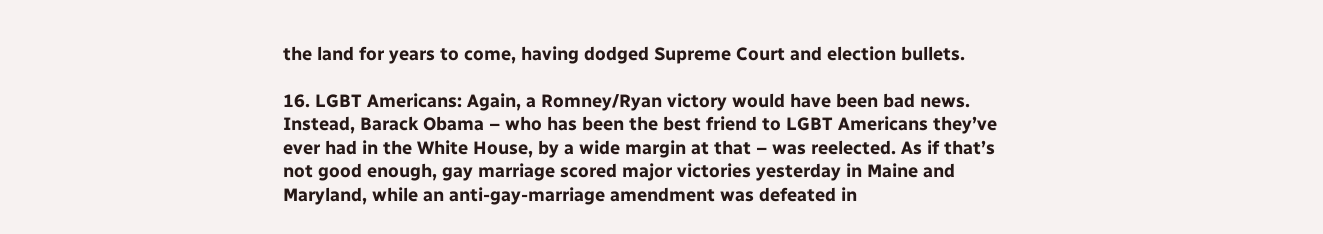the land for years to come, having dodged Supreme Court and election bullets.

16. LGBT Americans: Again, a Romney/Ryan victory would have been bad news. Instead, Barack Obama – who has been the best friend to LGBT Americans they’ve ever had in the White House, by a wide margin at that – was reelected. As if that’s not good enough, gay marriage scored major victories yesterday in Maine and Maryland, while an anti-gay-marriage amendment was defeated in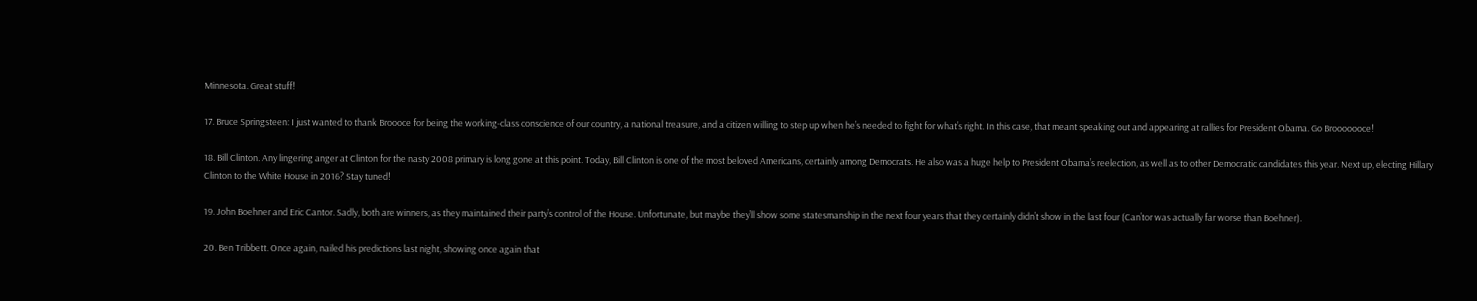Minnesota. Great stuff!

17. Bruce Springsteen: I just wanted to thank Broooce for being the working-class conscience of our country, a national treasure, and a citizen willing to step up when he’s needed to fight for what’s right. In this case, that meant speaking out and appearing at rallies for President Obama. Go Brooooooce!

18. Bill Clinton. Any lingering anger at Clinton for the nasty 2008 primary is long gone at this point. Today, Bill Clinton is one of the most beloved Americans, certainly among Democrats. He also was a huge help to President Obama’s reelection, as well as to other Democratic candidates this year. Next up, electing Hillary Clinton to the White House in 2016? Stay tuned!

19. John Boehner and Eric Cantor. Sadly, both are winners, as they maintained their party’s control of the House. Unfortunate, but maybe they’ll show some statesmanship in the next four years that they certainly didn’t show in the last four (Can’tor was actually far worse than Boehner).

20. Ben Tribbett. Once again, nailed his predictions last night, showing once again that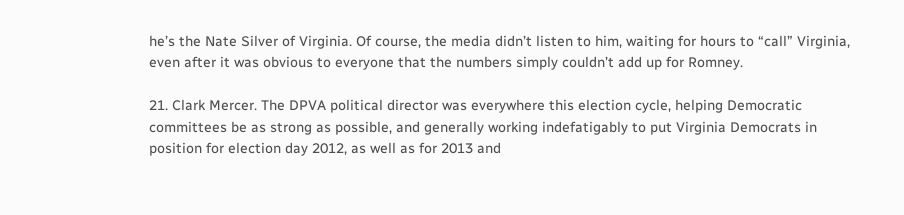he’s the Nate Silver of Virginia. Of course, the media didn’t listen to him, waiting for hours to “call” Virginia, even after it was obvious to everyone that the numbers simply couldn’t add up for Romney.

21. Clark Mercer. The DPVA political director was everywhere this election cycle, helping Democratic committees be as strong as possible, and generally working indefatigably to put Virginia Democrats in position for election day 2012, as well as for 2013 and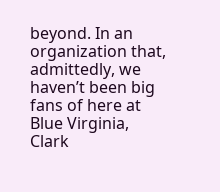beyond. In an organization that, admittedly, we haven’t been big fans of here at Blue Virginia, Clark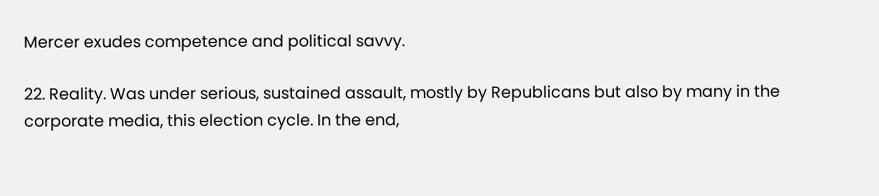Mercer exudes competence and political savvy.

22. Reality. Was under serious, sustained assault, mostly by Republicans but also by many in the corporate media, this election cycle. In the end,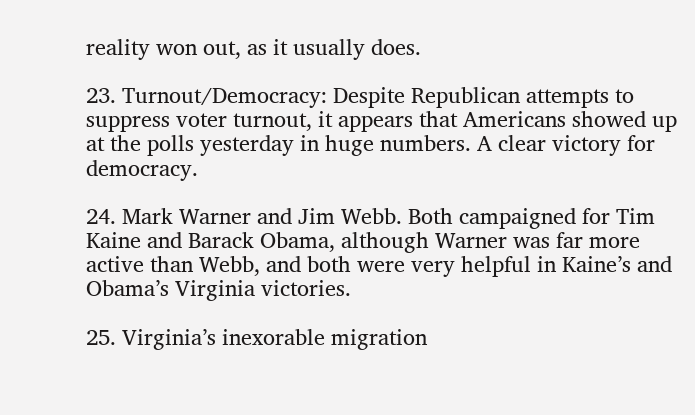reality won out, as it usually does.

23. Turnout/Democracy: Despite Republican attempts to suppress voter turnout, it appears that Americans showed up at the polls yesterday in huge numbers. A clear victory for democracy.

24. Mark Warner and Jim Webb. Both campaigned for Tim Kaine and Barack Obama, although Warner was far more active than Webb, and both were very helpful in Kaine’s and Obama’s Virginia victories.

25. Virginia’s inexorable migration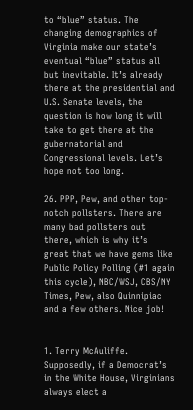to “blue” status. The changing demographics of Virginia make our state’s eventual “blue” status all but inevitable. It’s already there at the presidential and U.S. Senate levels, the question is how long it will take to get there at the gubernatorial and Congressional levels. Let’s hope not too long.

26. PPP, Pew, and other top-notch pollsters. There are many bad pollsters out there, which is why it’s great that we have gems like Public Policy Polling (#1 again this cycle), NBC/WSJ, CBS/NY Times, Pew, also Quinnipiac and a few others. Nice job!


1. Terry McAuliffe. Supposedly, if a Democrat’s in the White House, Virginians always elect a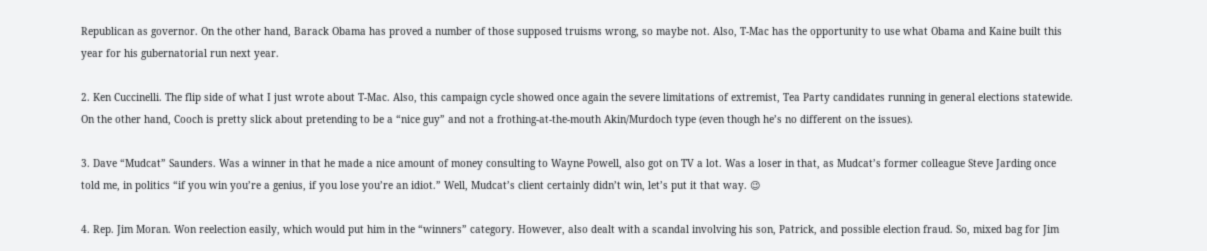Republican as governor. On the other hand, Barack Obama has proved a number of those supposed truisms wrong, so maybe not. Also, T-Mac has the opportunity to use what Obama and Kaine built this year for his gubernatorial run next year.

2. Ken Cuccinelli. The flip side of what I just wrote about T-Mac. Also, this campaign cycle showed once again the severe limitations of extremist, Tea Party candidates running in general elections statewide. On the other hand, Cooch is pretty slick about pretending to be a “nice guy” and not a frothing-at-the-mouth Akin/Murdoch type (even though he’s no different on the issues).

3. Dave “Mudcat” Saunders. Was a winner in that he made a nice amount of money consulting to Wayne Powell, also got on TV a lot. Was a loser in that, as Mudcat’s former colleague Steve Jarding once told me, in politics “if you win you’re a genius, if you lose you’re an idiot.” Well, Mudcat’s client certainly didn’t win, let’s put it that way. 😉

4. Rep. Jim Moran. Won reelection easily, which would put him in the “winners” category. However, also dealt with a scandal involving his son, Patrick, and possible election fraud. So, mixed bag for Jim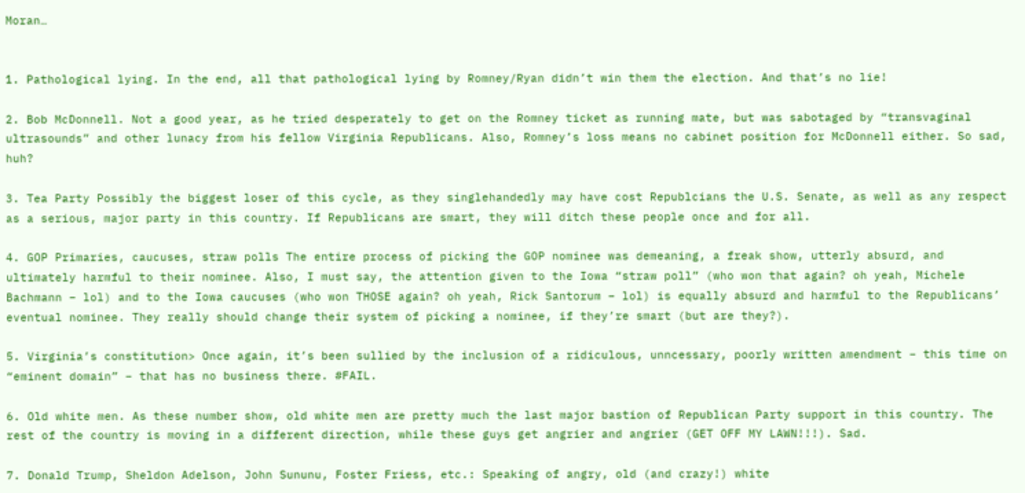Moran…


1. Pathological lying. In the end, all that pathological lying by Romney/Ryan didn’t win them the election. And that’s no lie!

2. Bob McDonnell. Not a good year, as he tried desperately to get on the Romney ticket as running mate, but was sabotaged by “transvaginal ultrasounds” and other lunacy from his fellow Virginia Republicans. Also, Romney’s loss means no cabinet position for McDonnell either. So sad, huh?

3. Tea Party Possibly the biggest loser of this cycle, as they singlehandedly may have cost Republcians the U.S. Senate, as well as any respect as a serious, major party in this country. If Republicans are smart, they will ditch these people once and for all.

4. GOP Primaries, caucuses, straw polls The entire process of picking the GOP nominee was demeaning, a freak show, utterly absurd, and ultimately harmful to their nominee. Also, I must say, the attention given to the Iowa “straw poll” (who won that again? oh yeah, Michele Bachmann – lol) and to the Iowa caucuses (who won THOSE again? oh yeah, Rick Santorum – lol) is equally absurd and harmful to the Republicans’ eventual nominee. They really should change their system of picking a nominee, if they’re smart (but are they?).

5. Virginia’s constitution> Once again, it’s been sullied by the inclusion of a ridiculous, unncessary, poorly written amendment – this time on “eminent domain” – that has no business there. #FAIL.

6. Old white men. As these number show, old white men are pretty much the last major bastion of Republican Party support in this country. The rest of the country is moving in a different direction, while these guys get angrier and angrier (GET OFF MY LAWN!!!). Sad.

7. Donald Trump, Sheldon Adelson, John Sununu, Foster Friess, etc.: Speaking of angry, old (and crazy!) white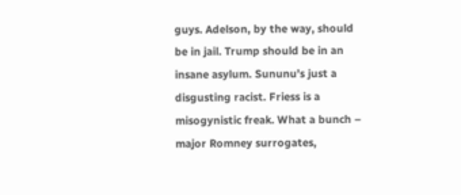guys. Adelson, by the way, should be in jail. Trump should be in an insane asylum. Sununu’s just a disgusting racist. Friess is a misogynistic freak. What a bunch – major Romney surrogates,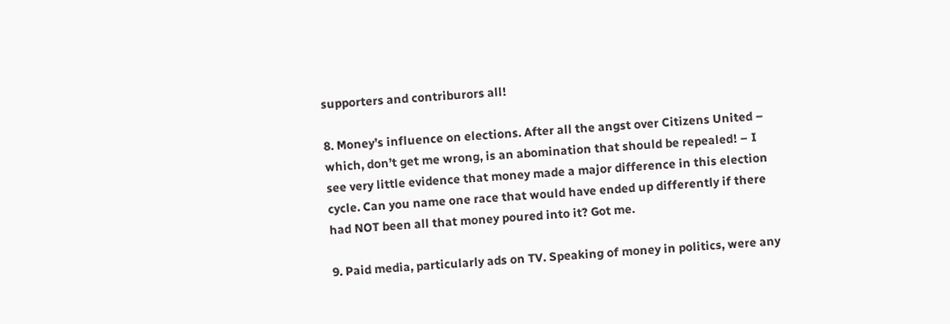supporters and contriburors all!

8. Money’s influence on elections. After all the angst over Citizens United – which, don’t get me wrong, is an abomination that should be repealed! – I see very little evidence that money made a major difference in this election cycle. Can you name one race that would have ended up differently if there had NOT been all that money poured into it? Got me.

9. Paid media, particularly ads on TV. Speaking of money in politics, were any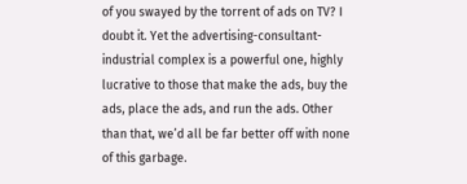of you swayed by the torrent of ads on TV? I doubt it. Yet the advertising-consultant-industrial complex is a powerful one, highly lucrative to those that make the ads, buy the ads, place the ads, and run the ads. Other than that, we’d all be far better off with none of this garbage.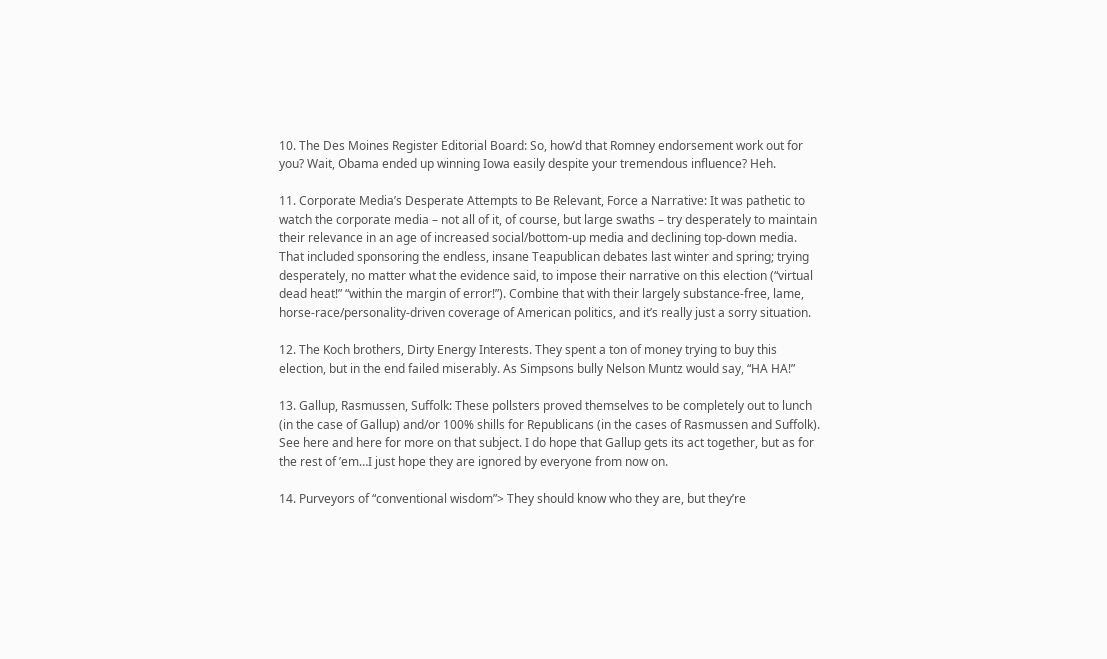10. The Des Moines Register Editorial Board: So, how’d that Romney endorsement work out for you? Wait, Obama ended up winning Iowa easily despite your tremendous influence? Heh.

11. Corporate Media’s Desperate Attempts to Be Relevant, Force a Narrative: It was pathetic to watch the corporate media – not all of it, of course, but large swaths – try desperately to maintain their relevance in an age of increased social/bottom-up media and declining top-down media. That included sponsoring the endless, insane Teapublican debates last winter and spring; trying desperately, no matter what the evidence said, to impose their narrative on this election (“virtual dead heat!” “within the margin of error!”). Combine that with their largely substance-free, lame, horse-race/personality-driven coverage of American politics, and it’s really just a sorry situation.

12. The Koch brothers, Dirty Energy Interests. They spent a ton of money trying to buy this election, but in the end failed miserably. As Simpsons bully Nelson Muntz would say, “HA HA!”

13. Gallup, Rasmussen, Suffolk: These pollsters proved themselves to be completely out to lunch (in the case of Gallup) and/or 100% shills for Republicans (in the cases of Rasmussen and Suffolk). See here and here for more on that subject. I do hope that Gallup gets its act together, but as for the rest of ’em…I just hope they are ignored by everyone from now on.

14. Purveyors of “conventional wisdom”> They should know who they are, but they’re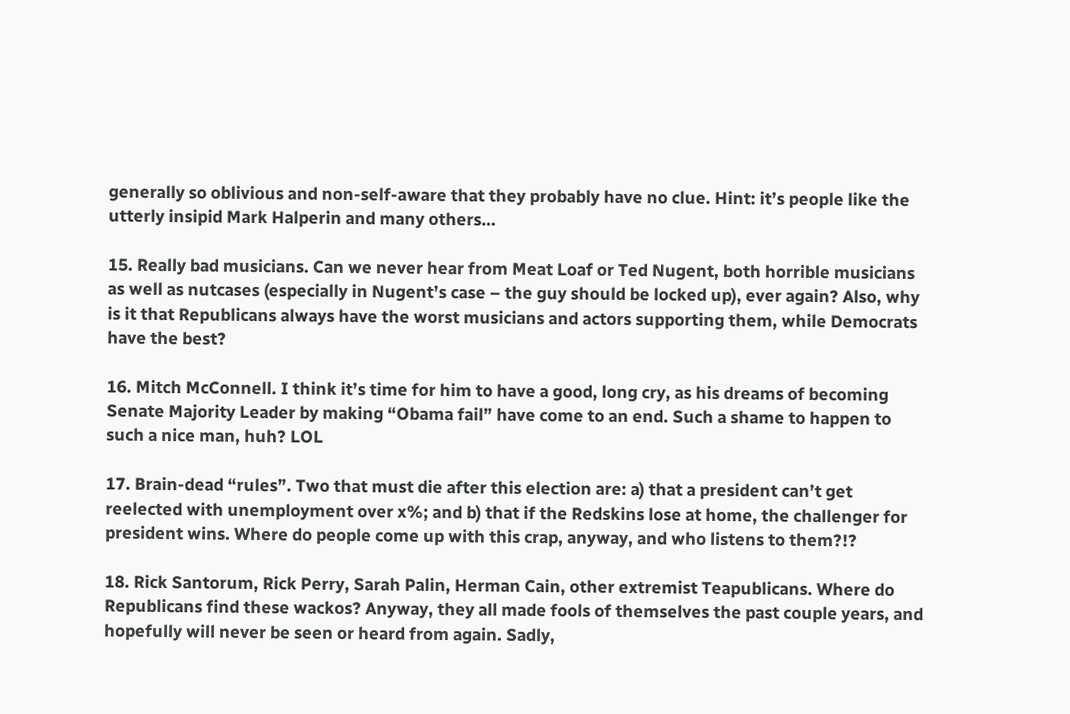generally so oblivious and non-self-aware that they probably have no clue. Hint: it’s people like the utterly insipid Mark Halperin and many others…

15. Really bad musicians. Can we never hear from Meat Loaf or Ted Nugent, both horrible musicians as well as nutcases (especially in Nugent’s case – the guy should be locked up), ever again? Also, why is it that Republicans always have the worst musicians and actors supporting them, while Democrats have the best?

16. Mitch McConnell. I think it’s time for him to have a good, long cry, as his dreams of becoming Senate Majority Leader by making “Obama fail” have come to an end. Such a shame to happen to such a nice man, huh? LOL

17. Brain-dead “rules”. Two that must die after this election are: a) that a president can’t get reelected with unemployment over x%; and b) that if the Redskins lose at home, the challenger for president wins. Where do people come up with this crap, anyway, and who listens to them?!?

18. Rick Santorum, Rick Perry, Sarah Palin, Herman Cain, other extremist Teapublicans. Where do Republicans find these wackos? Anyway, they all made fools of themselves the past couple years, and hopefully will never be seen or heard from again. Sadly,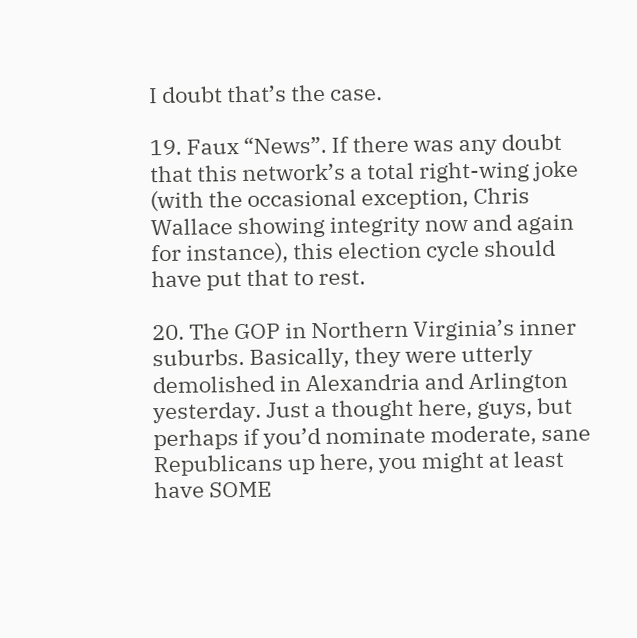I doubt that’s the case.

19. Faux “News”. If there was any doubt that this network’s a total right-wing joke (with the occasional exception, Chris Wallace showing integrity now and again for instance), this election cycle should have put that to rest.

20. The GOP in Northern Virginia’s inner suburbs. Basically, they were utterly demolished in Alexandria and Arlington yesterday. Just a thought here, guys, but perhaps if you’d nominate moderate, sane Republicans up here, you might at least have SOME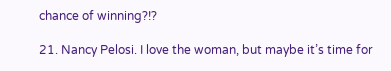chance of winning?!?

21. Nancy Pelosi. I love the woman, but maybe it’s time for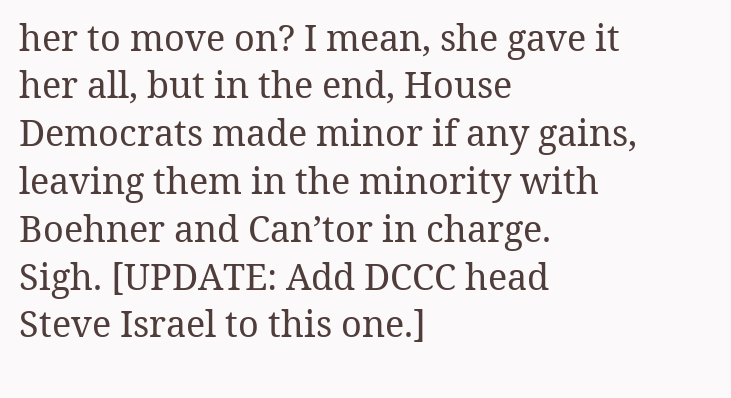her to move on? I mean, she gave it her all, but in the end, House Democrats made minor if any gains, leaving them in the minority with Boehner and Can’tor in charge. Sigh. [UPDATE: Add DCCC head Steve Israel to this one.]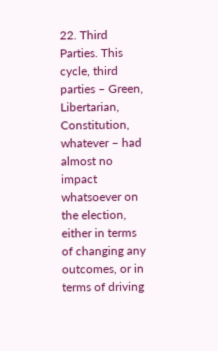22. Third Parties. This cycle, third parties – Green, Libertarian, Constitution, whatever – had almost no impact whatsoever on the election, either in terms of changing any outcomes, or in terms of driving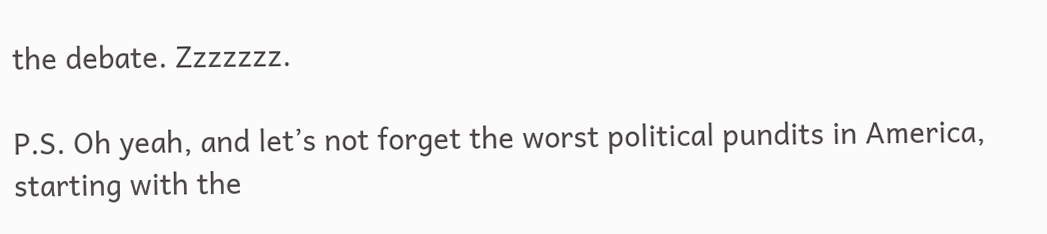the debate. Zzzzzzz.

P.S. Oh yeah, and let’s not forget the worst political pundits in America, starting with the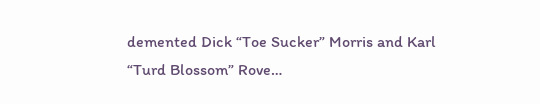demented Dick “Toe Sucker” Morris and Karl “Turd Blossom” Rove…